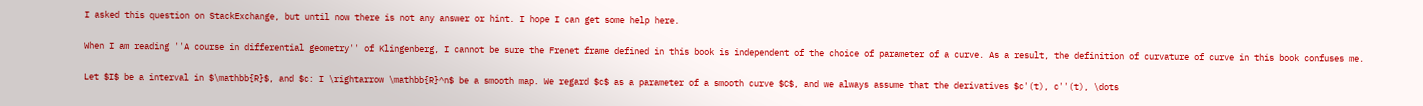I asked this question on StackExchange, but until now there is not any answer or hint. I hope I can get some help here.

When I am reading ''A course in differential geometry'' of Klingenberg, I cannot be sure the Frenet frame defined in this book is independent of the choice of parameter of a curve. As a result, the definition of curvature of curve in this book confuses me.

Let $I$ be a interval in $\mathbb{R}$, and $c: I \rightarrow \mathbb{R}^n$ be a smooth map. We regard $c$ as a parameter of a smooth curve $C$, and we always assume that the derivatives $c'(t), c''(t), \dots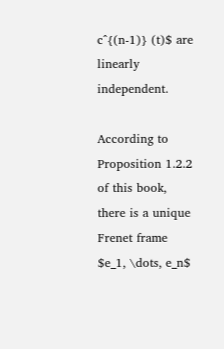c^{(n-1)} (t)$ are linearly independent.

According to Proposition 1.2.2 of this book, there is a unique Frenet frame $e_1, \dots, e_n$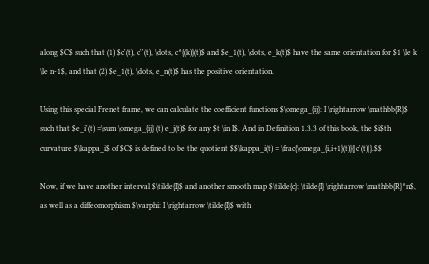along $C$ such that (1) $c'(t), c''(t), \dots, c^{(k)}(t)$ and $e_1(t), \dots, e_k(t)$ have the same orientation for $1 \le k \le n-1$, and that (2) $e_1(t), \dots, e_n(t)$ has the positive orientation.

Using this special Frenet frame, we can calculate the coefficient functions $\omega_{ij}: I \rightarrow \mathbb{R}$ such that $e_i'(t) =\sum \omega_{ij} (t) e_j(t)$ for any $t \in I$. And in Definition 1.3.3 of this book, the $i$th curvature $\kappa_i$ of $C$ is defined to be the quotient $$\kappa_i(t) = \frac{\omega_{i,i+1}(t)}{|c'(t)|}.$$

Now, if we have another interval $\tilde{I}$ and another smooth map $\tilde{c}: \tilde{I} \rightarrow \mathbb{R}^n$, as well as a diffeomorphism $\varphi: I \rightarrow \tilde{I}$ with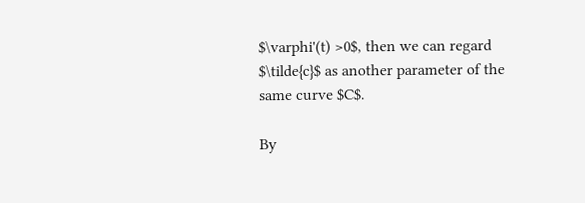$\varphi'(t) >0$, then we can regard $\tilde{c}$ as another parameter of the same curve $C$.

By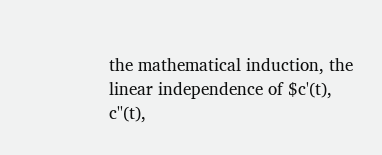the mathematical induction, the linear independence of $c'(t), c''(t),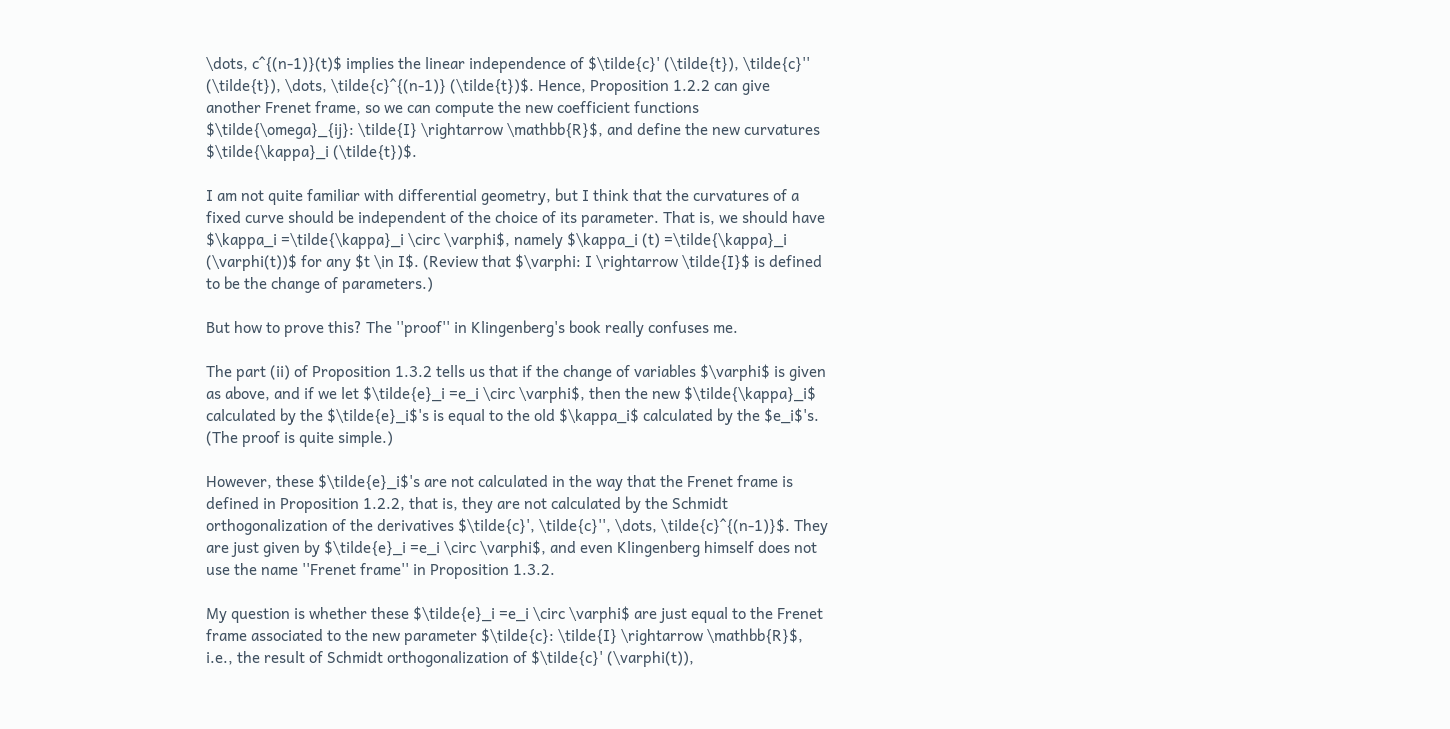\dots, c^{(n-1)}(t)$ implies the linear independence of $\tilde{c}' (\tilde{t}), \tilde{c}'' (\tilde{t}), \dots, \tilde{c}^{(n-1)} (\tilde{t})$. Hence, Proposition 1.2.2 can give another Frenet frame, so we can compute the new coefficient functions $\tilde{\omega}_{ij}: \tilde{I} \rightarrow \mathbb{R}$, and define the new curvatures $\tilde{\kappa}_i (\tilde{t})$.

I am not quite familiar with differential geometry, but I think that the curvatures of a fixed curve should be independent of the choice of its parameter. That is, we should have $\kappa_i =\tilde{\kappa}_i \circ \varphi$, namely $\kappa_i (t) =\tilde{\kappa}_i (\varphi(t))$ for any $t \in I$. (Review that $\varphi: I \rightarrow \tilde{I}$ is defined to be the change of parameters.)

But how to prove this? The ''proof'' in Klingenberg's book really confuses me.

The part (ii) of Proposition 1.3.2 tells us that if the change of variables $\varphi$ is given as above, and if we let $\tilde{e}_i =e_i \circ \varphi$, then the new $\tilde{\kappa}_i$ calculated by the $\tilde{e}_i$'s is equal to the old $\kappa_i$ calculated by the $e_i$'s. (The proof is quite simple.)

However, these $\tilde{e}_i$'s are not calculated in the way that the Frenet frame is defined in Proposition 1.2.2, that is, they are not calculated by the Schmidt orthogonalization of the derivatives $\tilde{c}', \tilde{c}'', \dots, \tilde{c}^{(n-1)}$. They are just given by $\tilde{e}_i =e_i \circ \varphi$, and even Klingenberg himself does not use the name ''Frenet frame'' in Proposition 1.3.2.

My question is whether these $\tilde{e}_i =e_i \circ \varphi$ are just equal to the Frenet frame associated to the new parameter $\tilde{c}: \tilde{I} \rightarrow \mathbb{R}$, i.e., the result of Schmidt orthogonalization of $\tilde{c}' (\varphi(t)),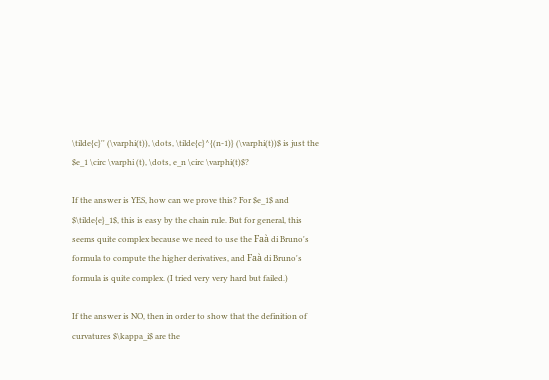\tilde{c}'' (\varphi(t)), \dots, \tilde{c}^{(n-1)} (\varphi(t))$ is just the $e_1 \circ \varphi (t), \dots, e_n \circ \varphi(t)$?

If the answer is YES, how can we prove this? For $e_1$ and $\tilde{e}_1$, this is easy by the chain rule. But for general, this seems quite complex because we need to use the Faà di Bruno's formula to compute the higher derivatives, and Faà di Bruno's formula is quite complex. (I tried very very hard but failed.)

If the answer is NO, then in order to show that the definition of curvatures $\kappa_i$ are the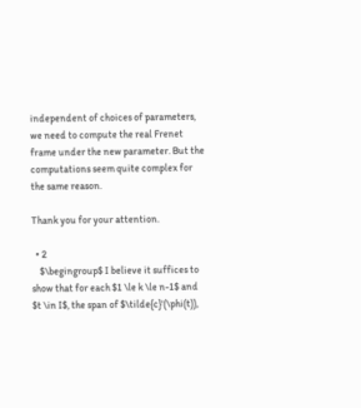independent of choices of parameters, we need to compute the real Frenet frame under the new parameter. But the computations seem quite complex for the same reason.

Thank you for your attention.

  • 2
    $\begingroup$ I believe it suffices to show that for each $1 \le k \le n-1$ and $t \in I$, the span of $\tilde{c}'(\phi(t)),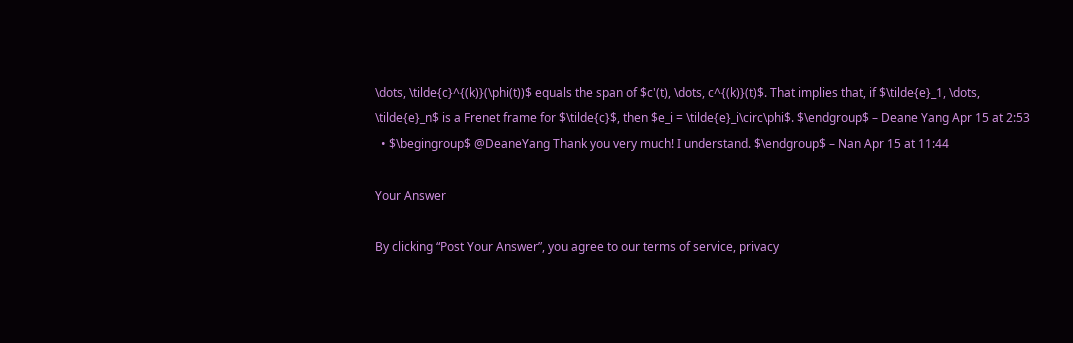\dots, \tilde{c}^{(k)}(\phi(t))$ equals the span of $c'(t), \dots, c^{(k)}(t)$. That implies that, if $\tilde{e}_1, \dots, \tilde{e}_n$ is a Frenet frame for $\tilde{c}$, then $e_i = \tilde{e}_i\circ\phi$. $\endgroup$ – Deane Yang Apr 15 at 2:53
  • $\begingroup$ @DeaneYang Thank you very much! I understand. $\endgroup$ – Nan Apr 15 at 11:44

Your Answer

By clicking “Post Your Answer”, you agree to our terms of service, privacy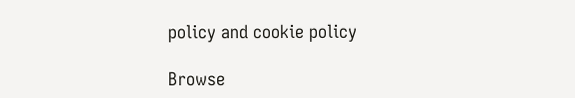policy and cookie policy

Browse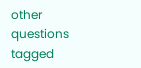other questions tagged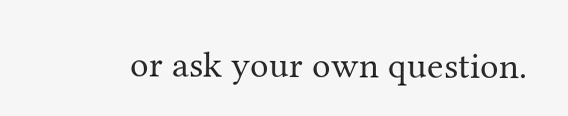or ask your own question.